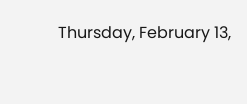Thursday, February 13,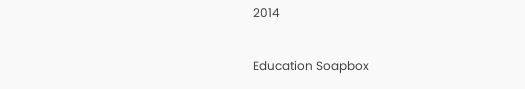2014

Education Soapbox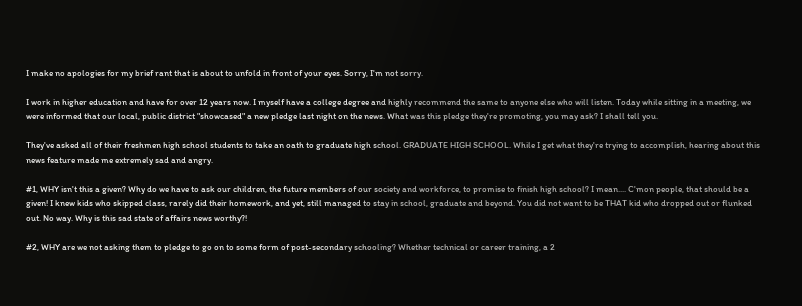I make no apologies for my brief rant that is about to unfold in front of your eyes. Sorry, I'm not sorry.

I work in higher education and have for over 12 years now. I myself have a college degree and highly recommend the same to anyone else who will listen. Today while sitting in a meeting, we were informed that our local, public district "showcased" a new pledge last night on the news. What was this pledge they're promoting, you may ask? I shall tell you.

They've asked all of their freshmen high school students to take an oath to graduate high school. GRADUATE HIGH SCHOOL. While I get what they're trying to accomplish, hearing about this news feature made me extremely sad and angry.

#1, WHY isn't this a given? Why do we have to ask our children, the future members of our society and workforce, to promise to finish high school? I mean.... C'mon people, that should be a given! I knew kids who skipped class, rarely did their homework, and yet, still managed to stay in school, graduate and beyond. You did not want to be THAT kid who dropped out or flunked out. No way. Why is this sad state of affairs news worthy?!

#2, WHY are we not asking them to pledge to go on to some form of post-secondary schooling? Whether technical or career training, a 2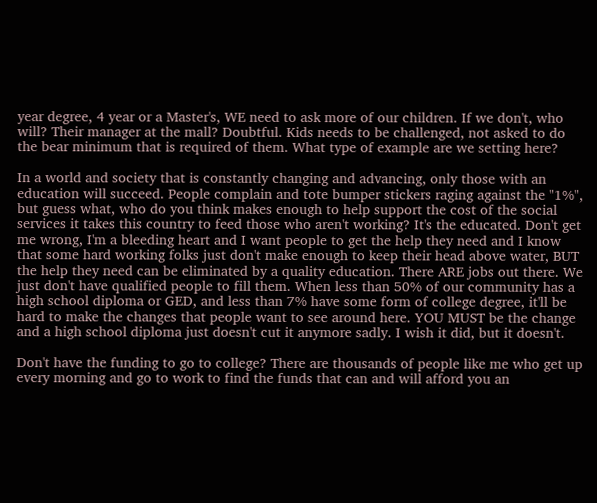year degree, 4 year or a Master's, WE need to ask more of our children. If we don't, who will? Their manager at the mall? Doubtful. Kids needs to be challenged, not asked to do the bear minimum that is required of them. What type of example are we setting here?

In a world and society that is constantly changing and advancing, only those with an education will succeed. People complain and tote bumper stickers raging against the "1%", but guess what, who do you think makes enough to help support the cost of the social services it takes this country to feed those who aren't working? It's the educated. Don't get me wrong, I'm a bleeding heart and I want people to get the help they need and I know that some hard working folks just don't make enough to keep their head above water, BUT the help they need can be eliminated by a quality education. There ARE jobs out there. We just don't have qualified people to fill them. When less than 50% of our community has a high school diploma or GED, and less than 7% have some form of college degree, it'll be hard to make the changes that people want to see around here. YOU MUST be the change and a high school diploma just doesn't cut it anymore sadly. I wish it did, but it doesn't.

Don't have the funding to go to college? There are thousands of people like me who get up every morning and go to work to find the funds that can and will afford you an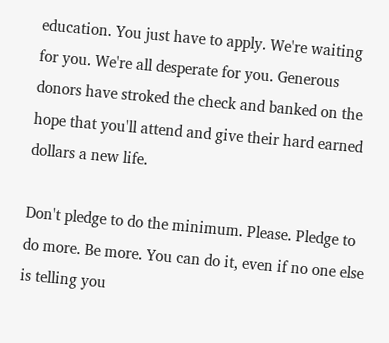education. You just have to apply. We're waiting for you. We're all desperate for you. Generous donors have stroked the check and banked on the hope that you'll attend and give their hard earned dollars a new life.

Don't pledge to do the minimum. Please. Pledge to do more. Be more. You can do it, even if no one else is telling you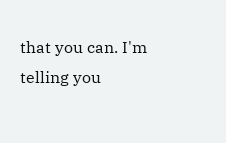that you can. I'm telling you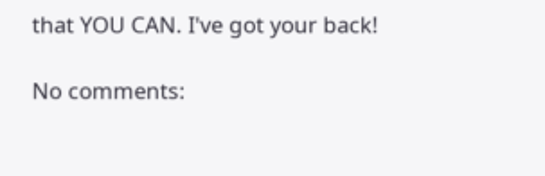that YOU CAN. I've got your back!

No comments: